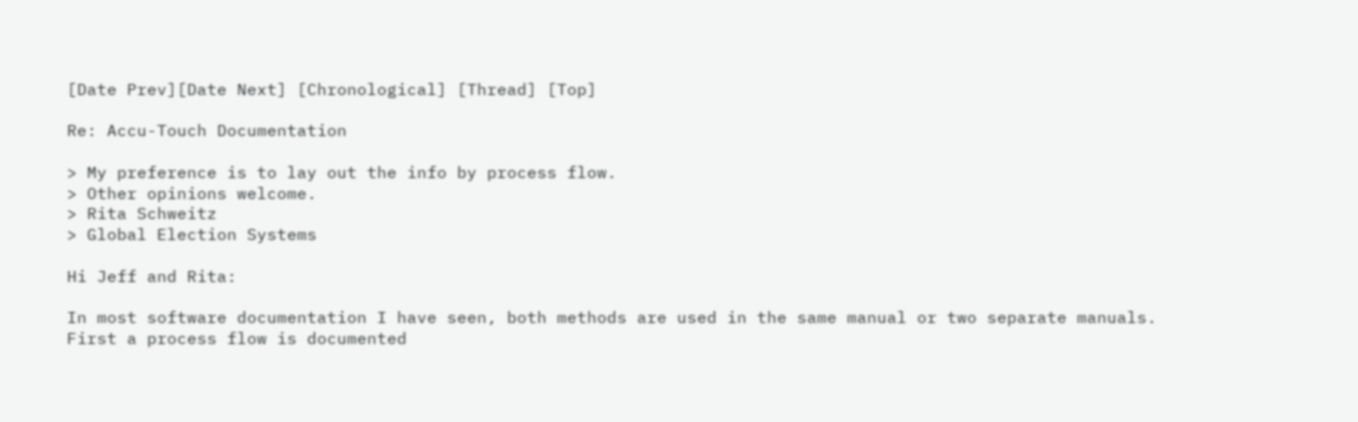[Date Prev][Date Next] [Chronological] [Thread] [Top]

Re: Accu-Touch Documentation

> My preference is to lay out the info by process flow.
> Other opinions welcome.
> Rita Schweitz
> Global Election Systems

Hi Jeff and Rita:

In most software documentation I have seen, both methods are used in the same manual or two separate manuals.  First a process flow is documented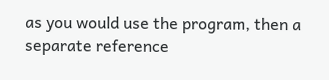as you would use the program, then a separate reference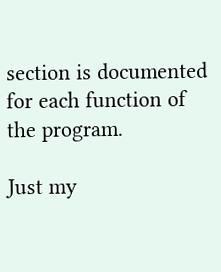section is documented for each function of the program.

Just my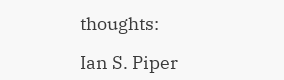thoughts:

Ian S. Piper